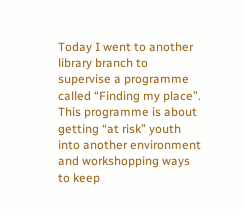Today I went to another library branch to supervise a programme called “Finding my place”. This programme is about getting “at risk” youth into another environment and workshopping ways to keep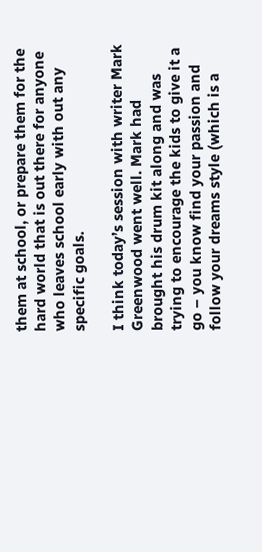them at school, or prepare them for the hard world that is out there for anyone who leaves school early with out any specific goals.

I think today’s session with writer Mark Greenwood went well. Mark had brought his drum kit along and was trying to encourage the kids to give it a go – you know find your passion and follow your dreams style (which is a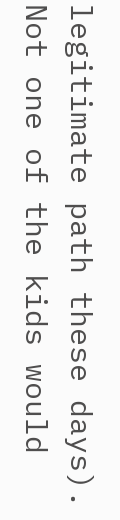legitimate path these days). Not one of the kids would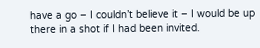have a go – I couldn’t believe it – I would be up there in a shot if I had been invited.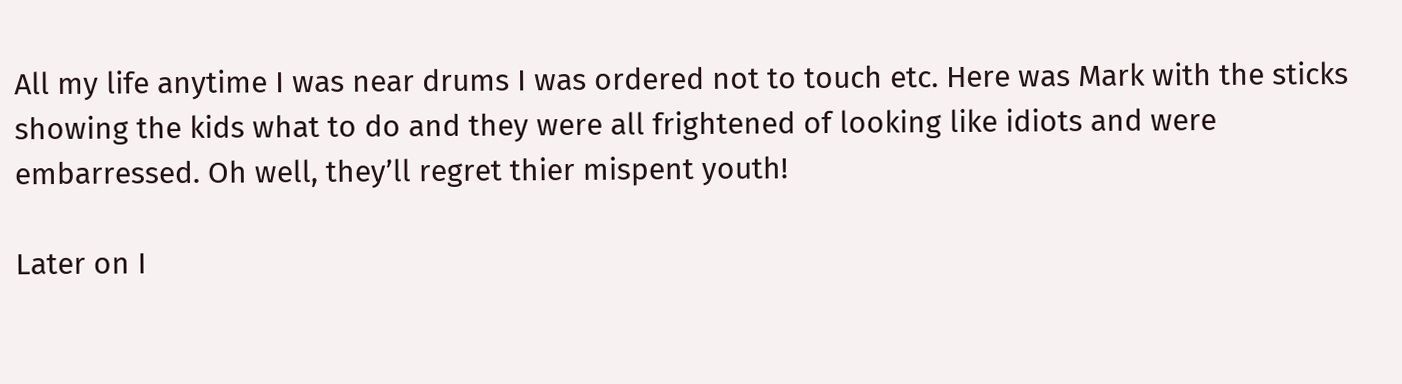All my life anytime I was near drums I was ordered not to touch etc. Here was Mark with the sticks showing the kids what to do and they were all frightened of looking like idiots and were embarressed. Oh well, they’ll regret thier mispent youth!

Later on I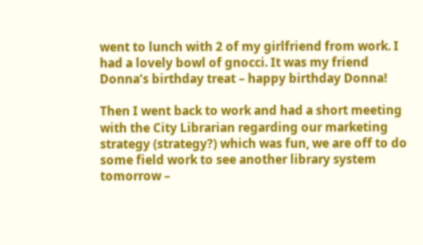went to lunch with 2 of my girlfriend from work. I had a lovely bowl of gnocci. It was my friend Donna’s birthday treat – happy birthday Donna!

Then I went back to work and had a short meeting with the City Librarian regarding our marketing strategy (strategy?) which was fun, we are off to do some field work to see another library system tomorrow –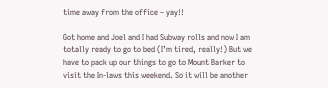time away from the office – yay!!

Got home and Joel and I had Subway rolls and now I am totally ready to go to bed (I’m tired, really!) But we have to pack up our things to go to Mount Barker to visit the In-laws this weekend. So it will be another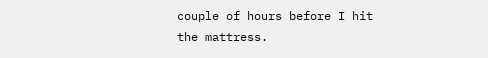couple of hours before I hit the mattress.